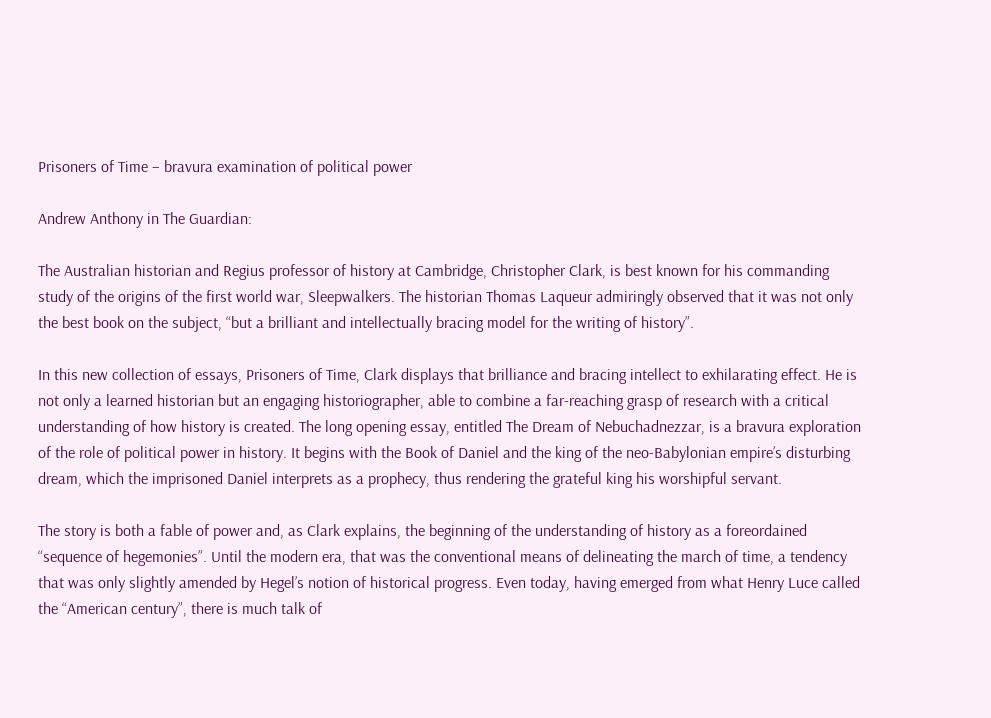Prisoners of Time – bravura examination of political power

Andrew Anthony in The Guardian:

The Australian historian and Regius professor of history at Cambridge, Christopher Clark, is best known for his commanding study of the origins of the first world war, Sleepwalkers. The historian Thomas Laqueur admiringly observed that it was not only the best book on the subject, “but a brilliant and intellectually bracing model for the writing of history”.

In this new collection of essays, Prisoners of Time, Clark displays that brilliance and bracing intellect to exhilarating effect. He is not only a learned historian but an engaging historiographer, able to combine a far-reaching grasp of research with a critical understanding of how history is created. The long opening essay, entitled The Dream of Nebuchadnezzar, is a bravura exploration of the role of political power in history. It begins with the Book of Daniel and the king of the neo-Babylonian empire’s disturbing dream, which the imprisoned Daniel interprets as a prophecy, thus rendering the grateful king his worshipful servant.

The story is both a fable of power and, as Clark explains, the beginning of the understanding of history as a foreordained “sequence of hegemonies”. Until the modern era, that was the conventional means of delineating the march of time, a tendency that was only slightly amended by Hegel’s notion of historical progress. Even today, having emerged from what Henry Luce called the “American century”, there is much talk of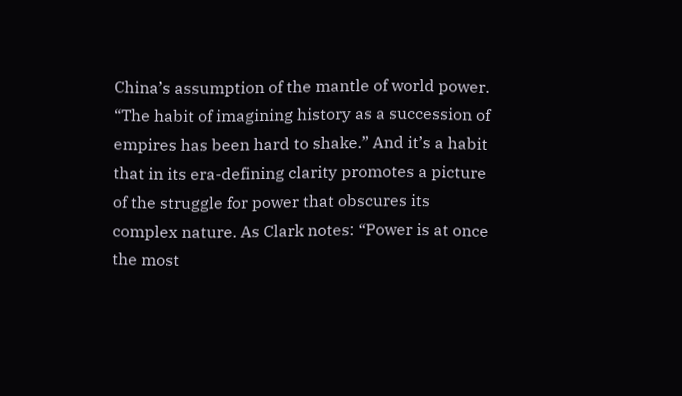China’s assumption of the mantle of world power. “The habit of imagining history as a succession of empires has been hard to shake.” And it’s a habit that in its era-defining clarity promotes a picture of the struggle for power that obscures its complex nature. As Clark notes: “Power is at once the most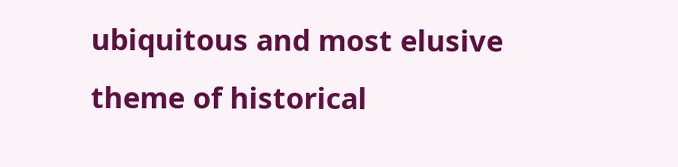ubiquitous and most elusive theme of historical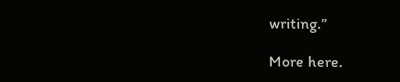writing.”

More here.